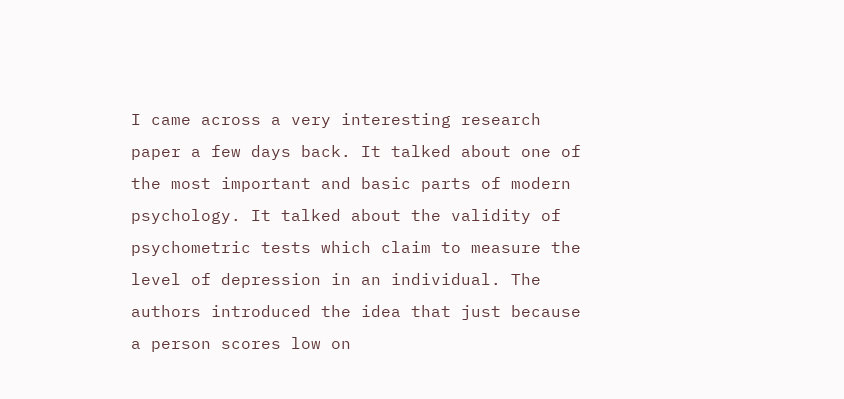I came across a very interesting research paper a few days back. It talked about one of the most important and basic parts of modern psychology. It talked about the validity of psychometric tests which claim to measure the level of depression in an individual. The authors introduced the idea that just because a person scores low on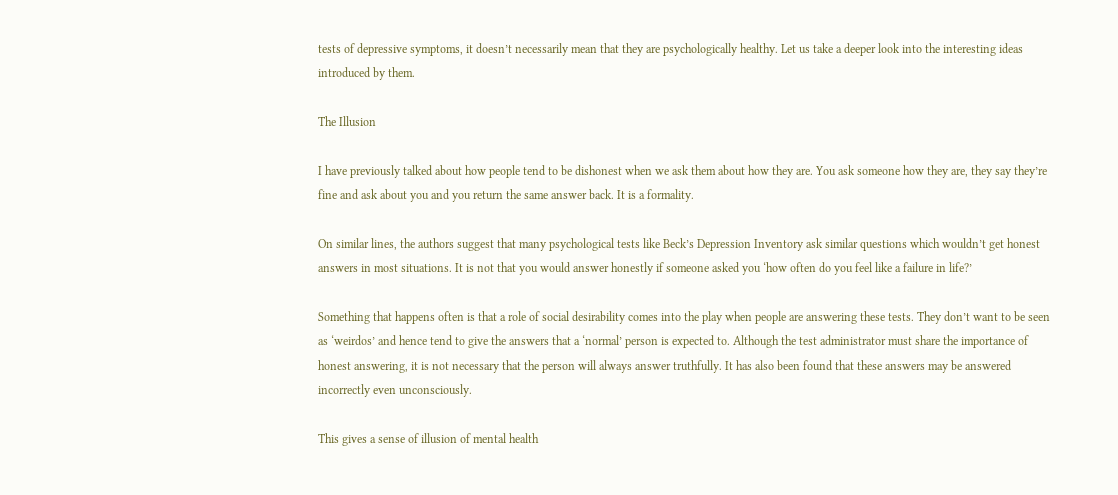tests of depressive symptoms, it doesn’t necessarily mean that they are psychologically healthy. Let us take a deeper look into the interesting ideas introduced by them.

The Illusion

I have previously talked about how people tend to be dishonest when we ask them about how they are. You ask someone how they are, they say they’re fine and ask about you and you return the same answer back. It is a formality.

On similar lines, the authors suggest that many psychological tests like Beck’s Depression Inventory ask similar questions which wouldn’t get honest answers in most situations. It is not that you would answer honestly if someone asked you ‘how often do you feel like a failure in life?’

Something that happens often is that a role of social desirability comes into the play when people are answering these tests. They don’t want to be seen as ‘weirdos’ and hence tend to give the answers that a ‘normal’ person is expected to. Although the test administrator must share the importance of honest answering, it is not necessary that the person will always answer truthfully. It has also been found that these answers may be answered incorrectly even unconsciously.

This gives a sense of illusion of mental health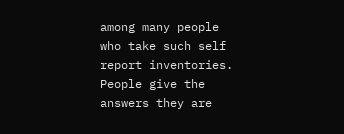among many people who take such self report inventories. People give the answers they are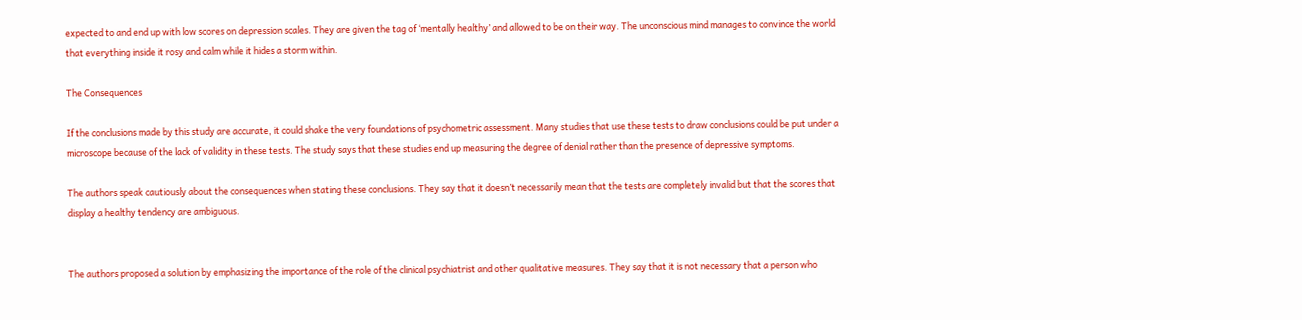expected to and end up with low scores on depression scales. They are given the tag of ‘mentally healthy’ and allowed to be on their way. The unconscious mind manages to convince the world that everything inside it rosy and calm while it hides a storm within.

The Consequences

If the conclusions made by this study are accurate, it could shake the very foundations of psychometric assessment. Many studies that use these tests to draw conclusions could be put under a microscope because of the lack of validity in these tests. The study says that these studies end up measuring the degree of denial rather than the presence of depressive symptoms.

The authors speak cautiously about the consequences when stating these conclusions. They say that it doesn’t necessarily mean that the tests are completely invalid but that the scores that display a healthy tendency are ambiguous.


The authors proposed a solution by emphasizing the importance of the role of the clinical psychiatrist and other qualitative measures. They say that it is not necessary that a person who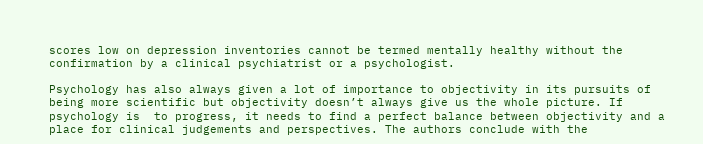scores low on depression inventories cannot be termed mentally healthy without the confirmation by a clinical psychiatrist or a psychologist.

Psychology has also always given a lot of importance to objectivity in its pursuits of being more scientific but objectivity doesn’t always give us the whole picture. If psychology is  to progress, it needs to find a perfect balance between objectivity and a place for clinical judgements and perspectives. The authors conclude with the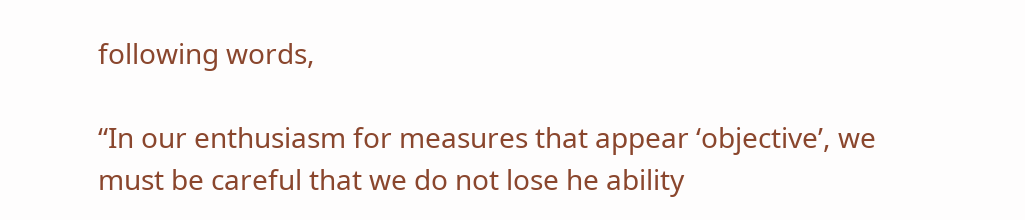following words,

“In our enthusiasm for measures that appear ‘objective’, we must be careful that we do not lose he ability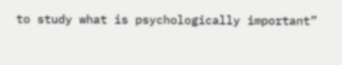to study what is psychologically important”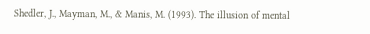Shedler, J., Mayman, M., & Manis, M. (1993). The illusion of mental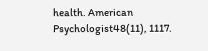health. American Psychologist48(11), 1117.